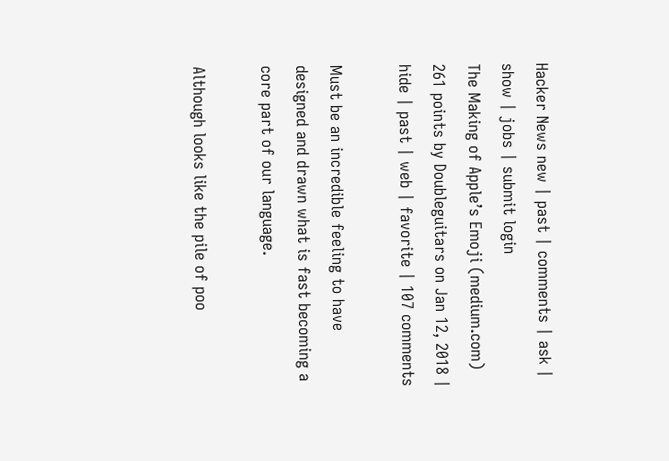Hacker News new | past | comments | ask | show | jobs | submit login
The Making of Apple’s Emoji (medium.com)
261 points by Doubleguitars on Jan 12, 2018 | hide | past | web | favorite | 107 comments

Must be an incredible feeling to have designed and drawn what is fast becoming a core part of our language.

Although looks like the pile of poo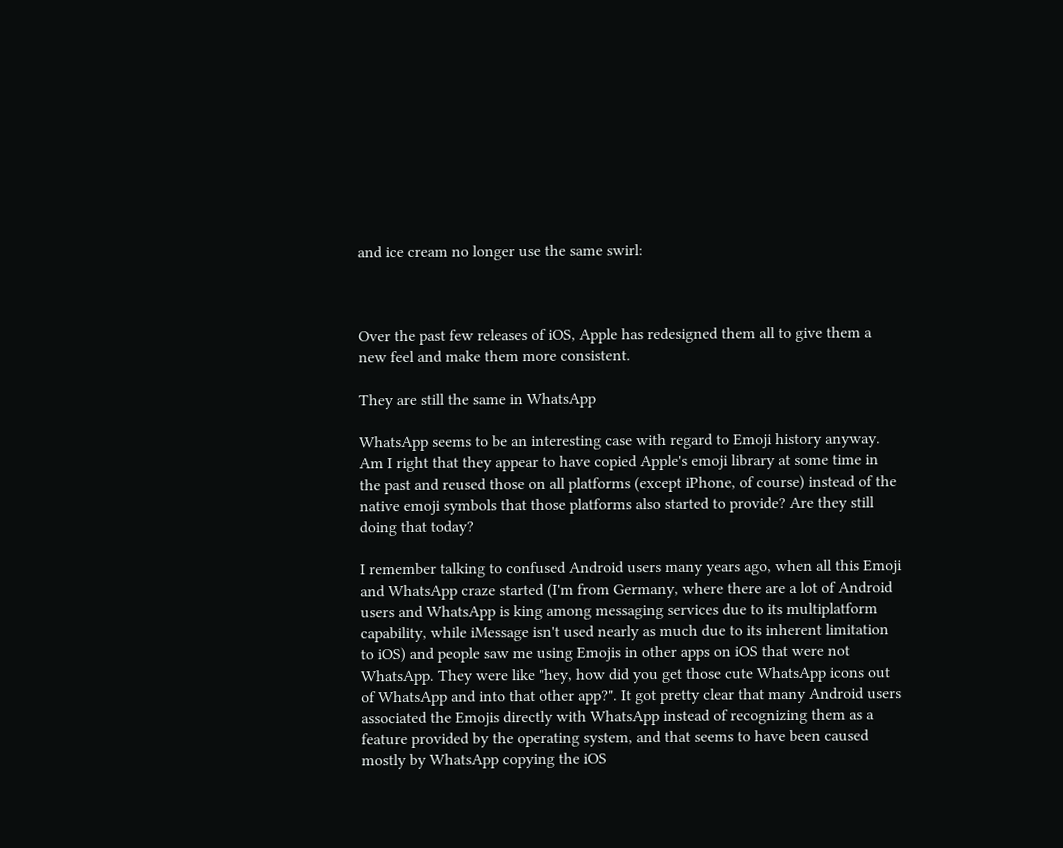and ice cream no longer use the same swirl:



Over the past few releases of iOS, Apple has redesigned them all to give them a new feel and make them more consistent.

They are still the same in WhatsApp

WhatsApp seems to be an interesting case with regard to Emoji history anyway. Am I right that they appear to have copied Apple's emoji library at some time in the past and reused those on all platforms (except iPhone, of course) instead of the native emoji symbols that those platforms also started to provide? Are they still doing that today?

I remember talking to confused Android users many years ago, when all this Emoji and WhatsApp craze started (I'm from Germany, where there are a lot of Android users and WhatsApp is king among messaging services due to its multiplatform capability, while iMessage isn't used nearly as much due to its inherent limitation to iOS) and people saw me using Emojis in other apps on iOS that were not WhatsApp. They were like "hey, how did you get those cute WhatsApp icons out of WhatsApp and into that other app?". It got pretty clear that many Android users associated the Emojis directly with WhatsApp instead of recognizing them as a feature provided by the operating system, and that seems to have been caused mostly by WhatsApp copying the iOS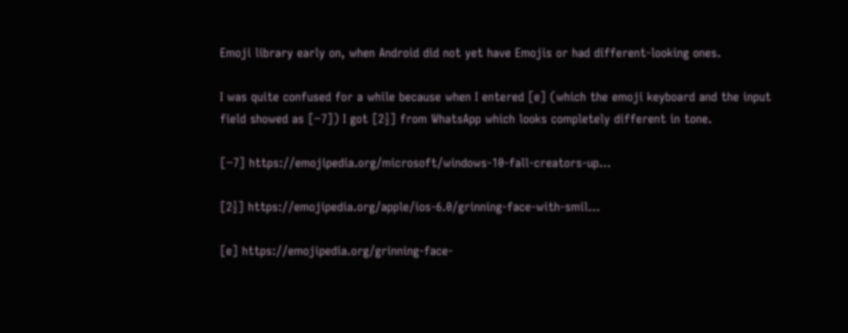Emoji library early on, when Android did not yet have Emojis or had different-looking ones.

I was quite confused for a while because when I entered [e] (which the emoji keyboard and the input field showed as [−7]) I got [2½] from WhatsApp which looks completely different in tone.

[−7] https://emojipedia.org/microsoft/windows-10-fall-creators-up...

[2½] https://emojipedia.org/apple/ios-6.0/grinning-face-with-smil...

[e] https://emojipedia.org/grinning-face-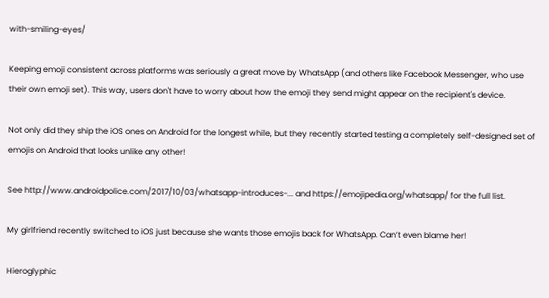with-smiling-eyes/

Keeping emoji consistent across platforms was seriously a great move by WhatsApp (and others like Facebook Messenger, who use their own emoji set). This way, users don't have to worry about how the emoji they send might appear on the recipient's device.

Not only did they ship the iOS ones on Android for the longest while, but they recently started testing a completely self-designed set of emojis on Android that looks unlike any other!

See http://www.androidpolice.com/2017/10/03/whatsapp-introduces-... and https://emojipedia.org/whatsapp/ for the full list.

My girlfriend recently switched to iOS just because she wants those emojis back for WhatsApp. Can’t even blame her!

Hieroglyphic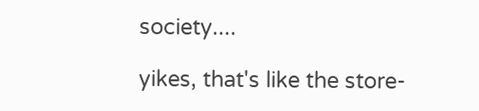society....

yikes, that's like the store-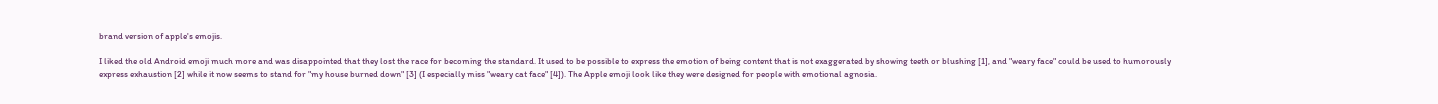brand version of apple's emojis.

I liked the old Android emoji much more and was disappointed that they lost the race for becoming the standard. It used to be possible to express the emotion of being content that is not exaggerated by showing teeth or blushing [1], and "weary face" could be used to humorously express exhaustion [2] while it now seems to stand for "my house burned down" [3] (I especially miss "weary cat face" [4]). The Apple emoji look like they were designed for people with emotional agnosia.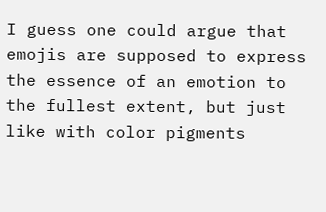I guess one could argue that emojis are supposed to express the essence of an emotion to the fullest extent, but just like with color pigments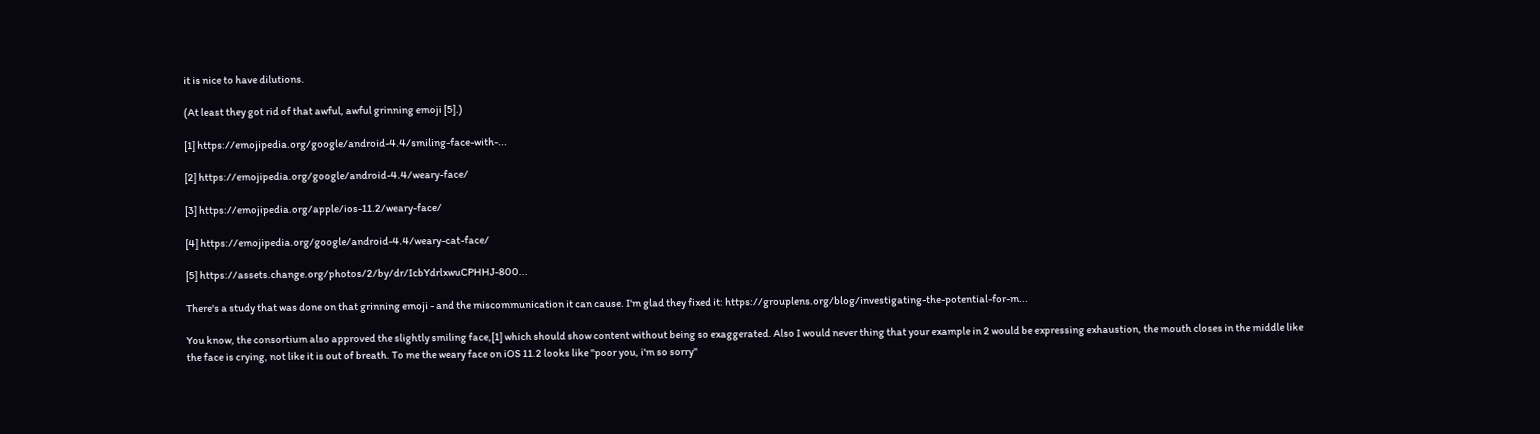it is nice to have dilutions.

(At least they got rid of that awful, awful grinning emoji [5].)

[1] https://emojipedia.org/google/android-4.4/smiling-face-with-...

[2] https://emojipedia.org/google/android-4.4/weary-face/

[3] https://emojipedia.org/apple/ios-11.2/weary-face/

[4] https://emojipedia.org/google/android-4.4/weary-cat-face/

[5] https://assets.change.org/photos/2/by/dr/IcbYdrlxwuCPHHJ-800...

There's a study that was done on that grinning emoji - and the miscommunication it can cause. I'm glad they fixed it: https://grouplens.org/blog/investigating-the-potential-for-m...

You know, the consortium also approved the slightly smiling face,[1] which should show content without being so exaggerated. Also I would never thing that your example in 2 would be expressing exhaustion, the mouth closes in the middle like the face is crying, not like it is out of breath. To me the weary face on iOS 11.2 looks like "poor you, i'm so sorry"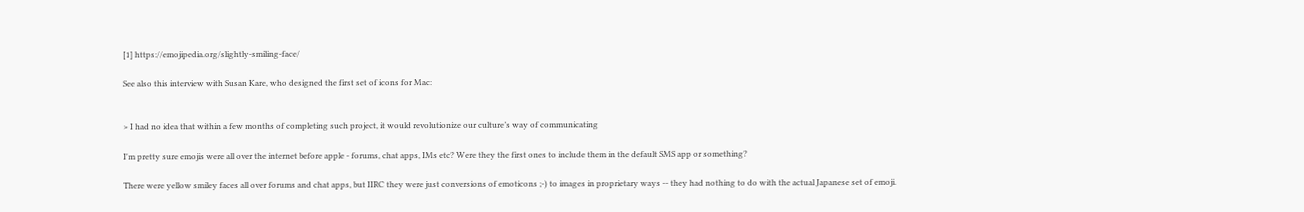[1] https://emojipedia.org/slightly-smiling-face/

See also this interview with Susan Kare, who designed the first set of icons for Mac:


> I had no idea that within a few months of completing such project, it would revolutionize our culture’s way of communicating

I'm pretty sure emojis were all over the internet before apple - forums, chat apps, IMs etc? Were they the first ones to include them in the default SMS app or something?

There were yellow smiley faces all over forums and chat apps, but IIRC they were just conversions of emoticons ;-) to images in proprietary ways -- they had nothing to do with the actual Japanese set of emoji.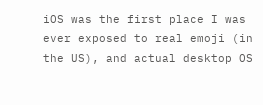iOS was the first place I was ever exposed to real emoji (in the US), and actual desktop OS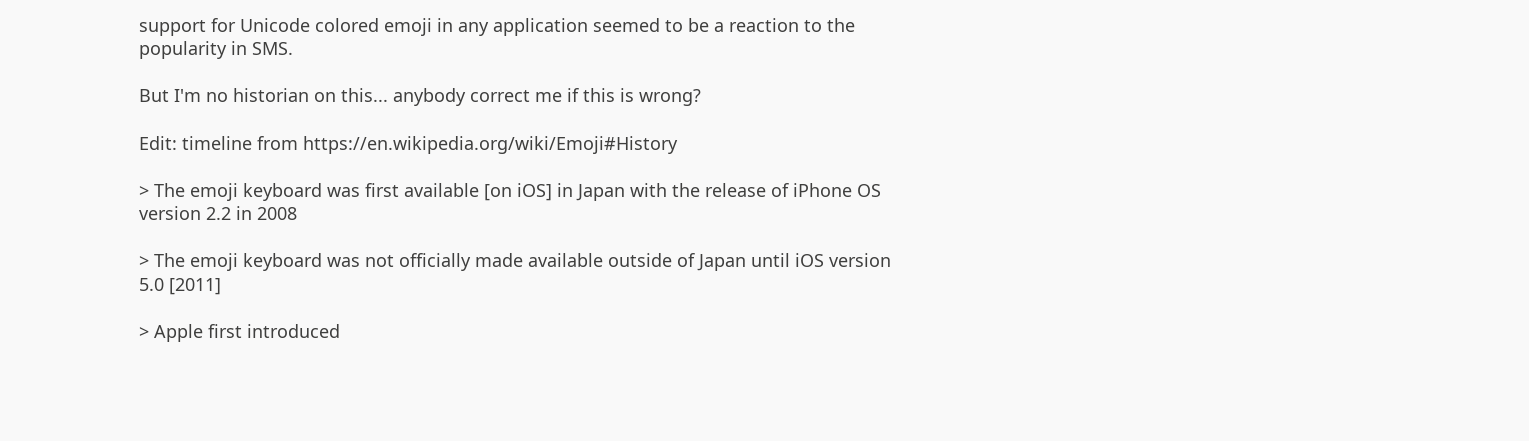support for Unicode colored emoji in any application seemed to be a reaction to the popularity in SMS.

But I'm no historian on this... anybody correct me if this is wrong?

Edit: timeline from https://en.wikipedia.org/wiki/Emoji#History

> The emoji keyboard was first available [on iOS] in Japan with the release of iPhone OS version 2.2 in 2008

> The emoji keyboard was not officially made available outside of Japan until iOS version 5.0 [2011]

> Apple first introduced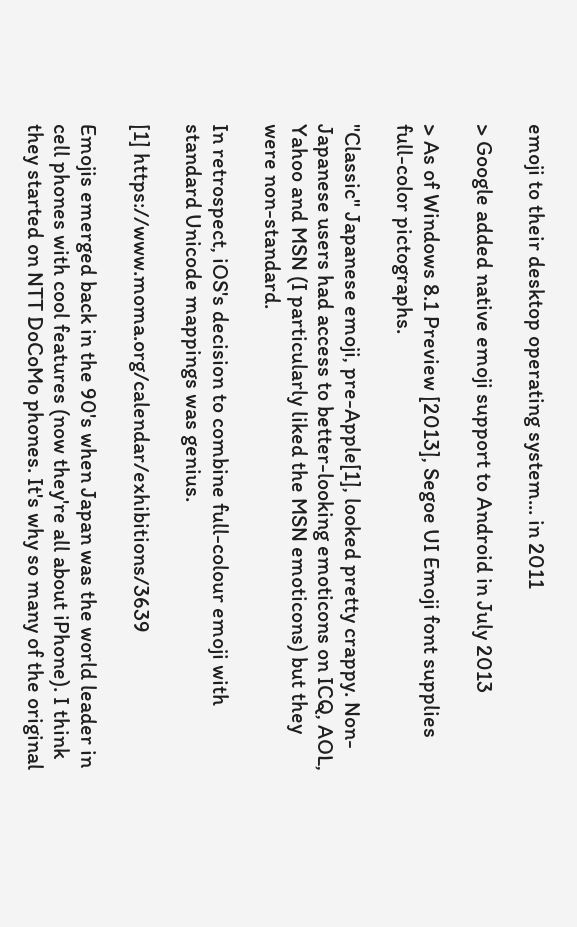emoji to their desktop operating system... in 2011

> Google added native emoji support to Android in July 2013

> As of Windows 8.1 Preview [2013], Segoe UI Emoji font supplies full-color pictographs.

"Classic" Japanese emoji, pre-Apple[1], looked pretty crappy. Non-Japanese users had access to better-looking emoticons on ICQ, AOL, Yahoo and MSN (I particularly liked the MSN emoticons) but they were non-standard.

In retrospect, iOS's decision to combine full-colour emoji with standard Unicode mappings was genius.

[1] https://www.moma.org/calendar/exhibitions/3639

Emojis emerged back in the 90's when Japan was the world leader in cell phones with cool features (now they're all about iPhone). I think they started on NTT DoCoMo phones. It's why so many of the original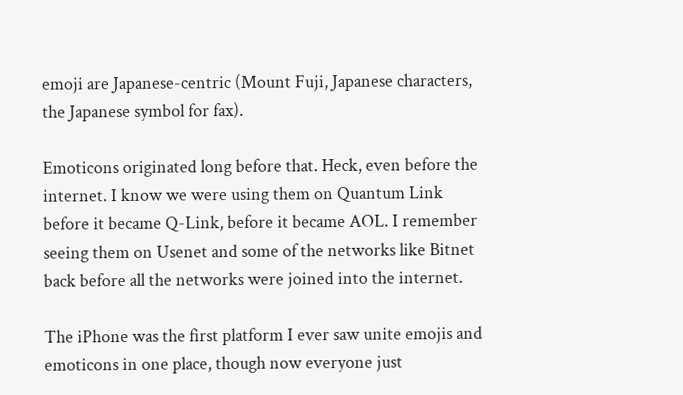emoji are Japanese-centric (Mount Fuji, Japanese characters, the Japanese symbol for fax).

Emoticons originated long before that. Heck, even before the internet. I know we were using them on Quantum Link before it became Q-Link, before it became AOL. I remember seeing them on Usenet and some of the networks like Bitnet back before all the networks were joined into the internet.

The iPhone was the first platform I ever saw unite emojis and emoticons in one place, though now everyone just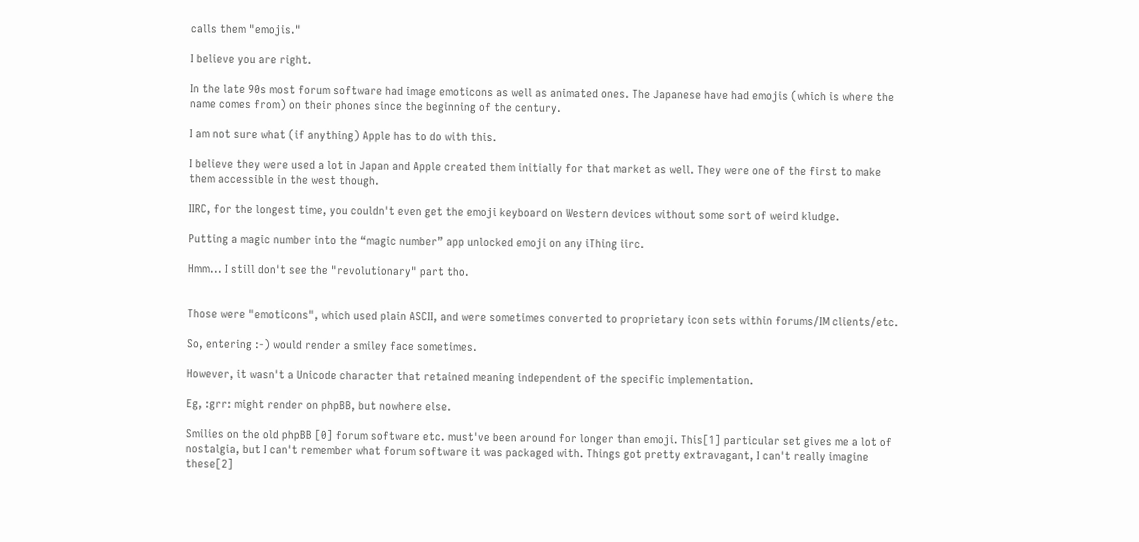calls them "emojis."

I believe you are right.

In the late 90s most forum software had image emoticons as well as animated ones. The Japanese have had emojis (which is where the name comes from) on their phones since the beginning of the century.

I am not sure what (if anything) Apple has to do with this.

I believe they were used a lot in Japan and Apple created them initially for that market as well. They were one of the first to make them accessible in the west though.

IIRC, for the longest time, you couldn't even get the emoji keyboard on Western devices without some sort of weird kludge.

Putting a magic number into the “magic number” app unlocked emoji on any iThing iirc.

Hmm... I still don't see the "revolutionary" part tho.


Those were "emoticons", which used plain ASCII, and were sometimes converted to proprietary icon sets within forums/IM clients/etc.

So, entering :-) would render a smiley face sometimes.

However, it wasn't a Unicode character that retained meaning independent of the specific implementation.

Eg, :grr: might render on phpBB, but nowhere else.

Smilies on the old phpBB [0] forum software etc. must've been around for longer than emoji. This[1] particular set gives me a lot of nostalgia, but I can't remember what forum software it was packaged with. Things got pretty extravagant, I can't really imagine these[2]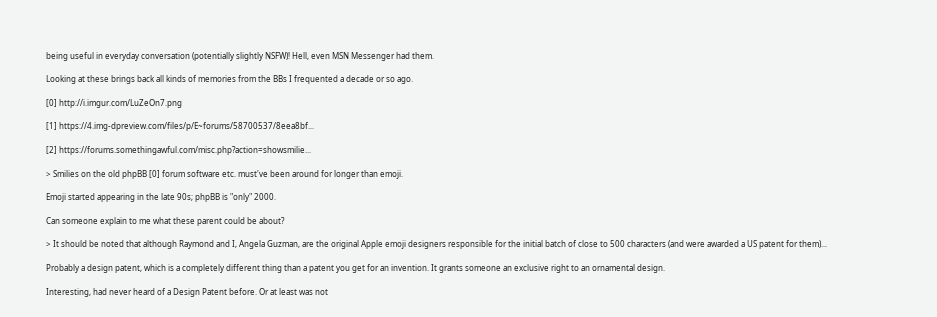being useful in everyday conversation (potentially slightly NSFW)! Hell, even MSN Messenger had them.

Looking at these brings back all kinds of memories from the BBs I frequented a decade or so ago.

[0] http://i.imgur.com/LuZeOn7.png

[1] https://4.img-dpreview.com/files/p/E~forums/58700537/8eea8bf...

[2] https://forums.somethingawful.com/misc.php?action=showsmilie...

> Smilies on the old phpBB [0] forum software etc. must've been around for longer than emoji.

Emoji started appearing in the late 90s; phpBB is "only" 2000.

Can someone explain to me what these parent could be about?

> It should be noted that although Raymond and I, Angela Guzman, are the original Apple emoji designers responsible for the initial batch of close to 500 characters (and were awarded a US patent for them)...

Probably a design patent, which is a completely different thing than a patent you get for an invention. It grants someone an exclusive right to an ornamental design.

Interesting, had never heard of a Design Patent before. Or at least was not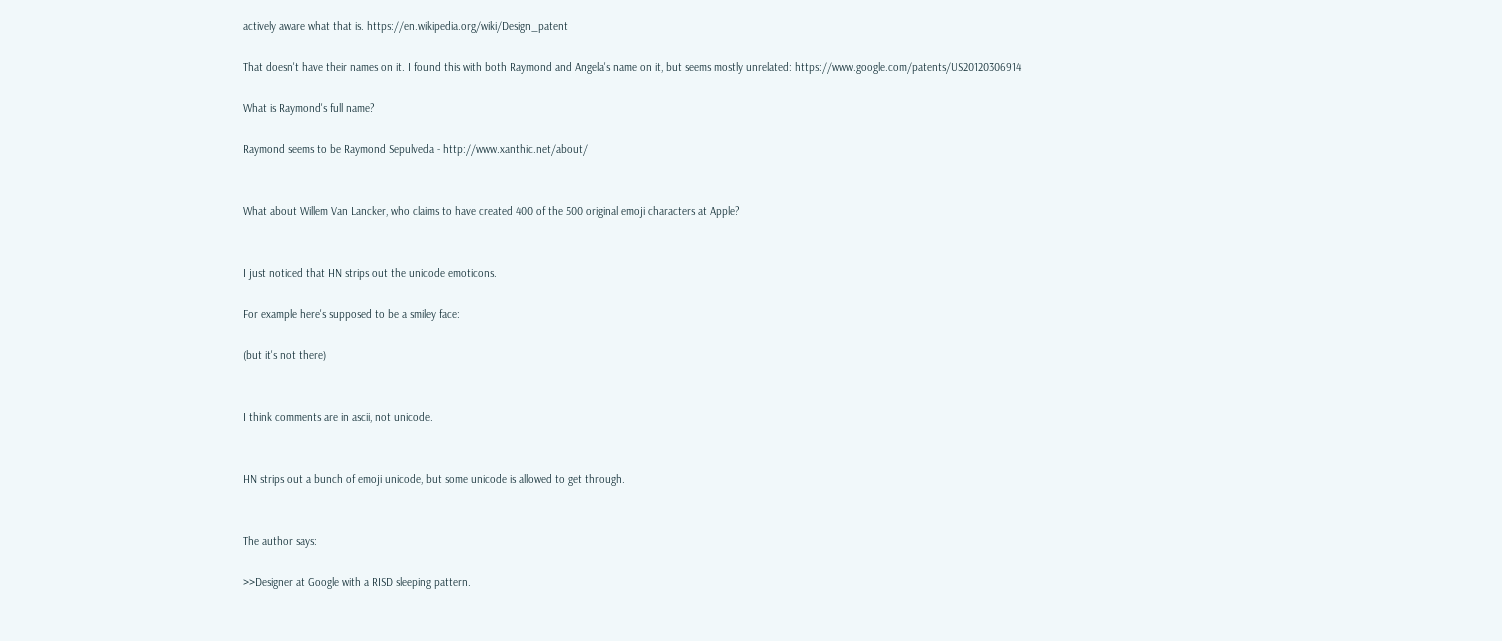actively aware what that is. https://en.wikipedia.org/wiki/Design_patent

That doesn't have their names on it. I found this with both Raymond and Angela's name on it, but seems mostly unrelated: https://www.google.com/patents/US20120306914

What is Raymond's full name?

Raymond seems to be Raymond Sepulveda - http://www.xanthic.net/about/


What about Willem Van Lancker, who claims to have created 400 of the 500 original emoji characters at Apple?


I just noticed that HN strips out the unicode emoticons.

For example here's supposed to be a smiley face:

(but it's not there)


I think comments are in ascii, not unicode.


HN strips out a bunch of emoji unicode, but some unicode is allowed to get through.


The author says:

>>Designer at Google with a RISD sleeping pattern.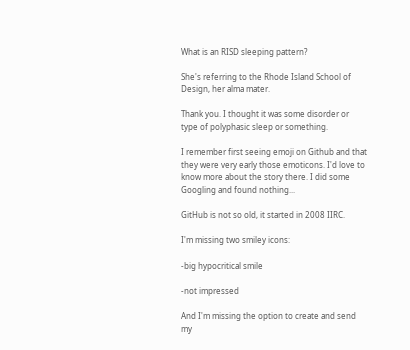What is an RISD sleeping pattern?

She's referring to the Rhode Island School of Design, her alma mater.

Thank you. I thought it was some disorder or type of polyphasic sleep or something.

I remember first seeing emoji on Github and that they were very early those emoticons. I'd love to know more about the story there. I did some Googling and found nothing...

GitHub is not so old, it started in 2008 IIRC.

I'm missing two smiley icons:

-big hypocritical smile

-not impressed

And I'm missing the option to create and send my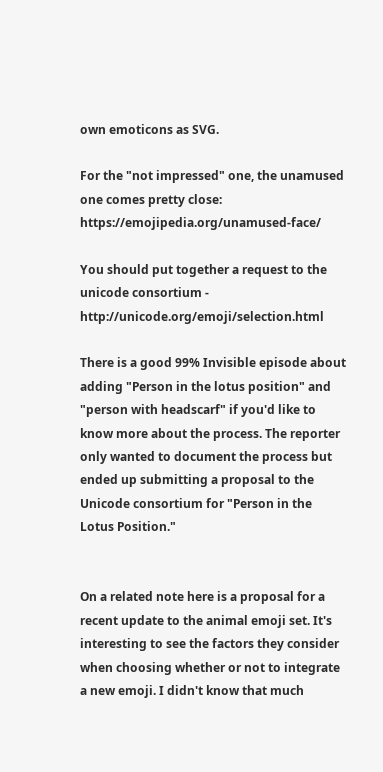own emoticons as SVG.

For the "not impressed" one, the unamused one comes pretty close: https://emojipedia.org/unamused-face/

You should put together a request to the unicode consortium - http://unicode.org/emoji/selection.html

There is a good 99% Invisible episode about adding "Person in the lotus position" and "person with headscarf" if you'd like to know more about the process. The reporter only wanted to document the process but ended up submitting a proposal to the Unicode consortium for "Person in the Lotus Position."


On a related note here is a proposal for a recent update to the animal emoji set. It's interesting to see the factors they consider when choosing whether or not to integrate a new emoji. I didn't know that much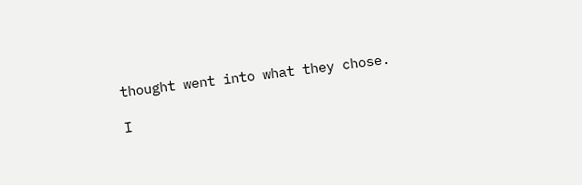thought went into what they chose.

I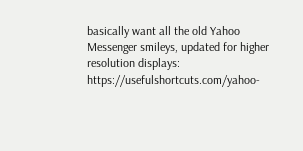basically want all the old Yahoo Messenger smileys, updated for higher resolution displays: https://usefulshortcuts.com/yahoo-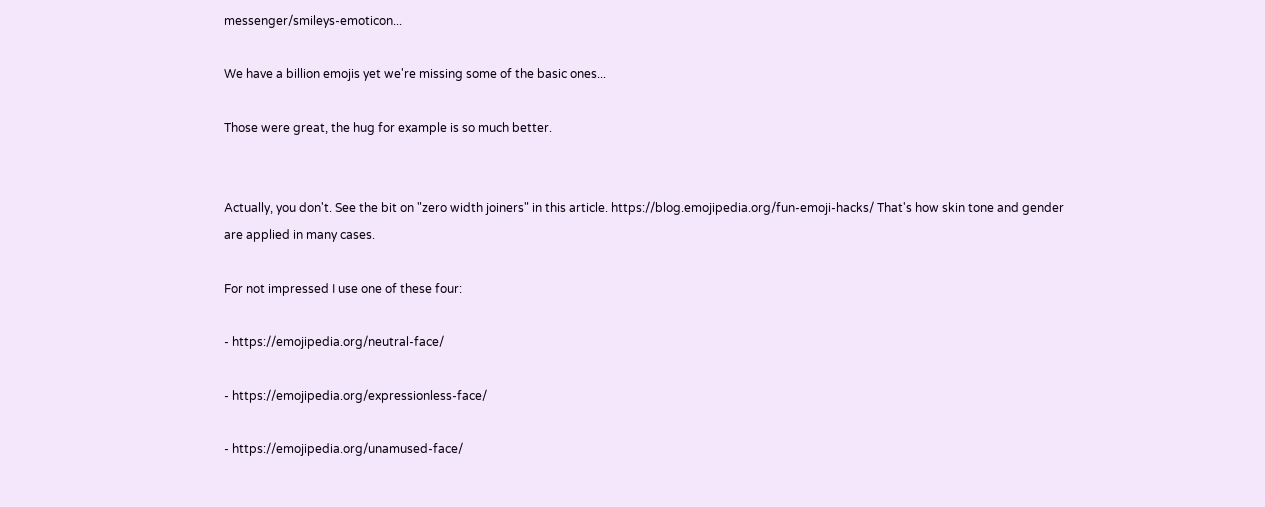messenger/smileys-emoticon...

We have a billion emojis yet we're missing some of the basic ones...

Those were great, the hug for example is so much better.


Actually, you don't. See the bit on "zero width joiners" in this article. https://blog.emojipedia.org/fun-emoji-hacks/ That's how skin tone and gender are applied in many cases.

For not impressed I use one of these four:

- https://emojipedia.org/neutral-face/

- https://emojipedia.org/expressionless-face/

- https://emojipedia.org/unamused-face/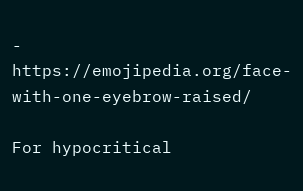- https://emojipedia.org/face-with-one-eyebrow-raised/

For hypocritical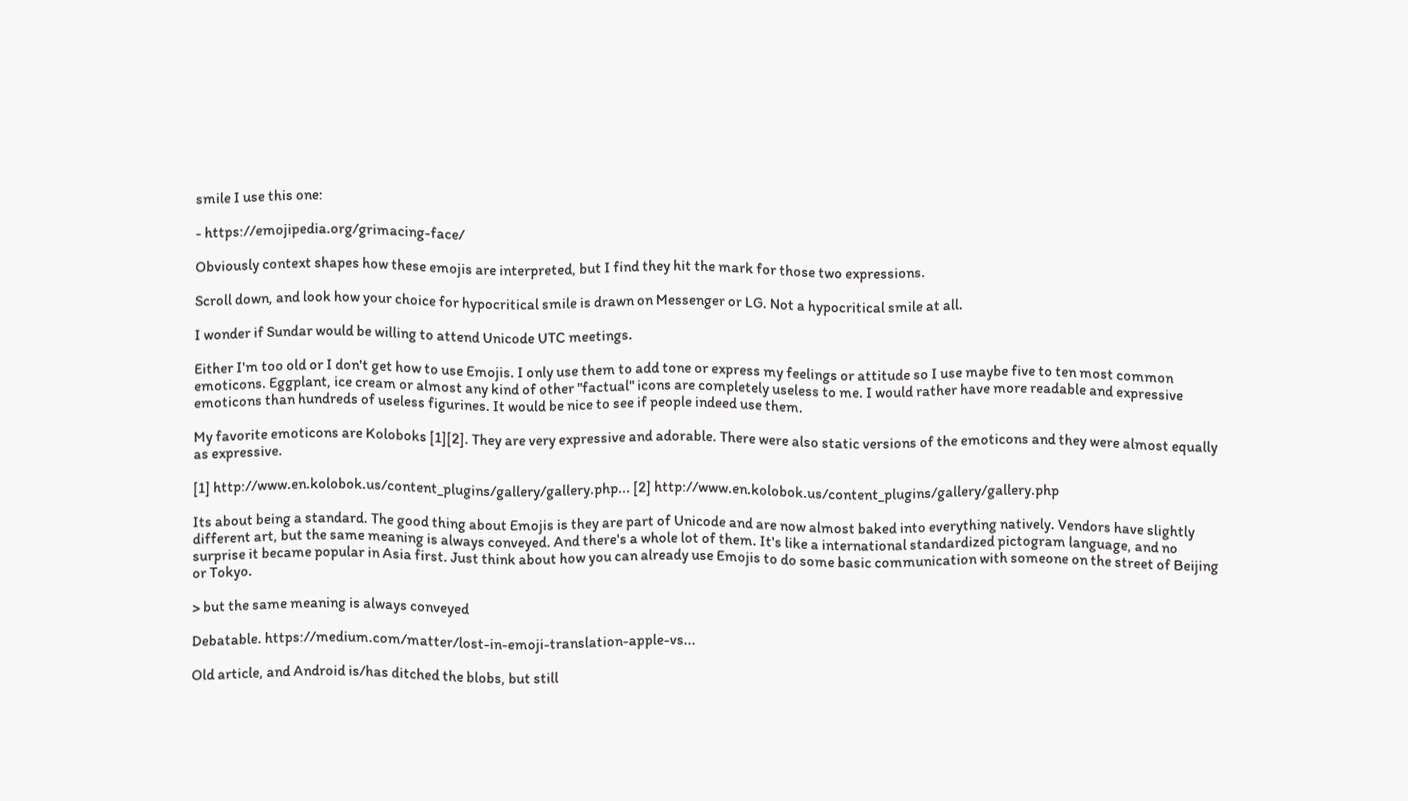smile I use this one:

- https://emojipedia.org/grimacing-face/

Obviously context shapes how these emojis are interpreted, but I find they hit the mark for those two expressions.

Scroll down, and look how your choice for hypocritical smile is drawn on Messenger or LG. Not a hypocritical smile at all.

I wonder if Sundar would be willing to attend Unicode UTC meetings.

Either I'm too old or I don't get how to use Emojis. I only use them to add tone or express my feelings or attitude so I use maybe five to ten most common emoticons. Eggplant, ice cream or almost any kind of other "factual" icons are completely useless to me. I would rather have more readable and expressive emoticons than hundreds of useless figurines. It would be nice to see if people indeed use them.

My favorite emoticons are Koloboks [1][2]. They are very expressive and adorable. There were also static versions of the emoticons and they were almost equally as expressive.

[1] http://www.en.kolobok.us/content_plugins/gallery/gallery.php... [2] http://www.en.kolobok.us/content_plugins/gallery/gallery.php

Its about being a standard. The good thing about Emojis is they are part of Unicode and are now almost baked into everything natively. Vendors have slightly different art, but the same meaning is always conveyed. And there's a whole lot of them. It's like a international standardized pictogram language, and no surprise it became popular in Asia first. Just think about how you can already use Emojis to do some basic communication with someone on the street of Beijing or Tokyo.

> but the same meaning is always conveyed

Debatable. https://medium.com/matter/lost-in-emoji-translation-apple-vs...

Old article, and Android is/has ditched the blobs, but still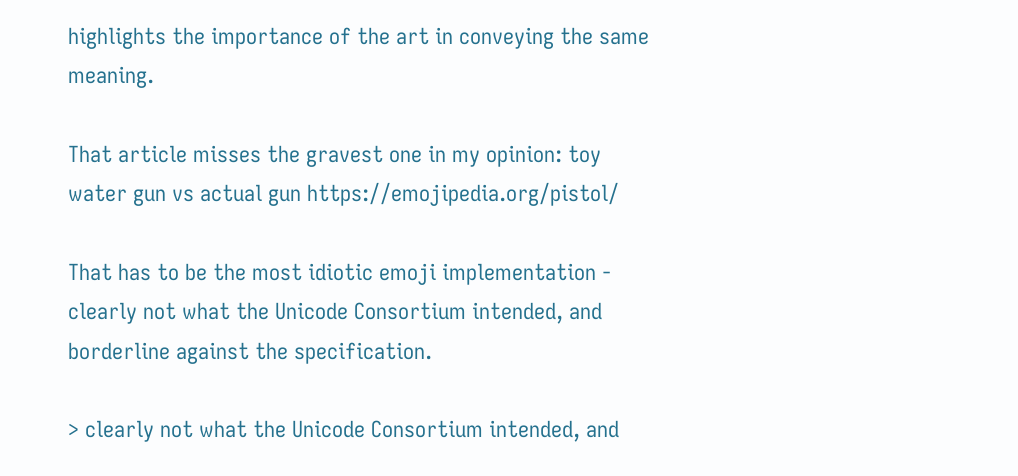highlights the importance of the art in conveying the same meaning.

That article misses the gravest one in my opinion: toy water gun vs actual gun https://emojipedia.org/pistol/

That has to be the most idiotic emoji implementation - clearly not what the Unicode Consortium intended, and borderline against the specification.

> clearly not what the Unicode Consortium intended, and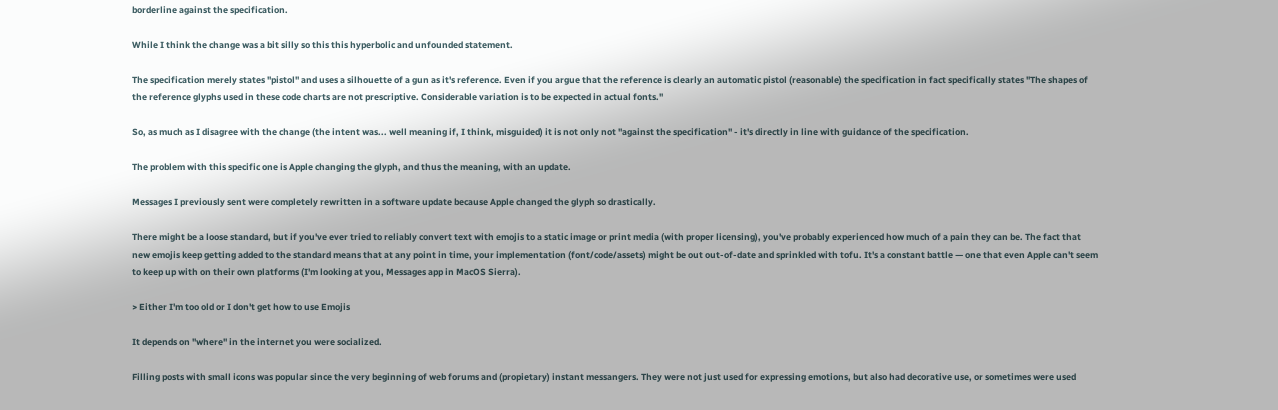borderline against the specification.

While I think the change was a bit silly so this this hyperbolic and unfounded statement.

The specification merely states "pistol" and uses a silhouette of a gun as it's reference. Even if you argue that the reference is clearly an automatic pistol (reasonable) the specification in fact specifically states "The shapes of the reference glyphs used in these code charts are not prescriptive. Considerable variation is to be expected in actual fonts."

So, as much as I disagree with the change (the intent was... well meaning if, I think, misguided) it is not only not "against the specification" - it's directly in line with guidance of the specification.

The problem with this specific one is Apple changing the glyph, and thus the meaning, with an update.

Messages I previously sent were completely rewritten in a software update because Apple changed the glyph so drastically.

There might be a loose standard, but if you've ever tried to reliably convert text with emojis to a static image or print media (with proper licensing), you've probably experienced how much of a pain they can be. The fact that new emojis keep getting added to the standard means that at any point in time, your implementation (font/code/assets) might be out out-of-date and sprinkled with tofu. It's a constant battle — one that even Apple can't seem to keep up with on their own platforms (I'm looking at you, Messages app in MacOS Sierra).

> Either I'm too old or I don't get how to use Emojis

It depends on "where" in the internet you were socialized.

Filling posts with small icons was popular since the very beginning of web forums and (propietary) instant messangers. They were not just used for expressing emotions, but also had decorative use, or sometimes were used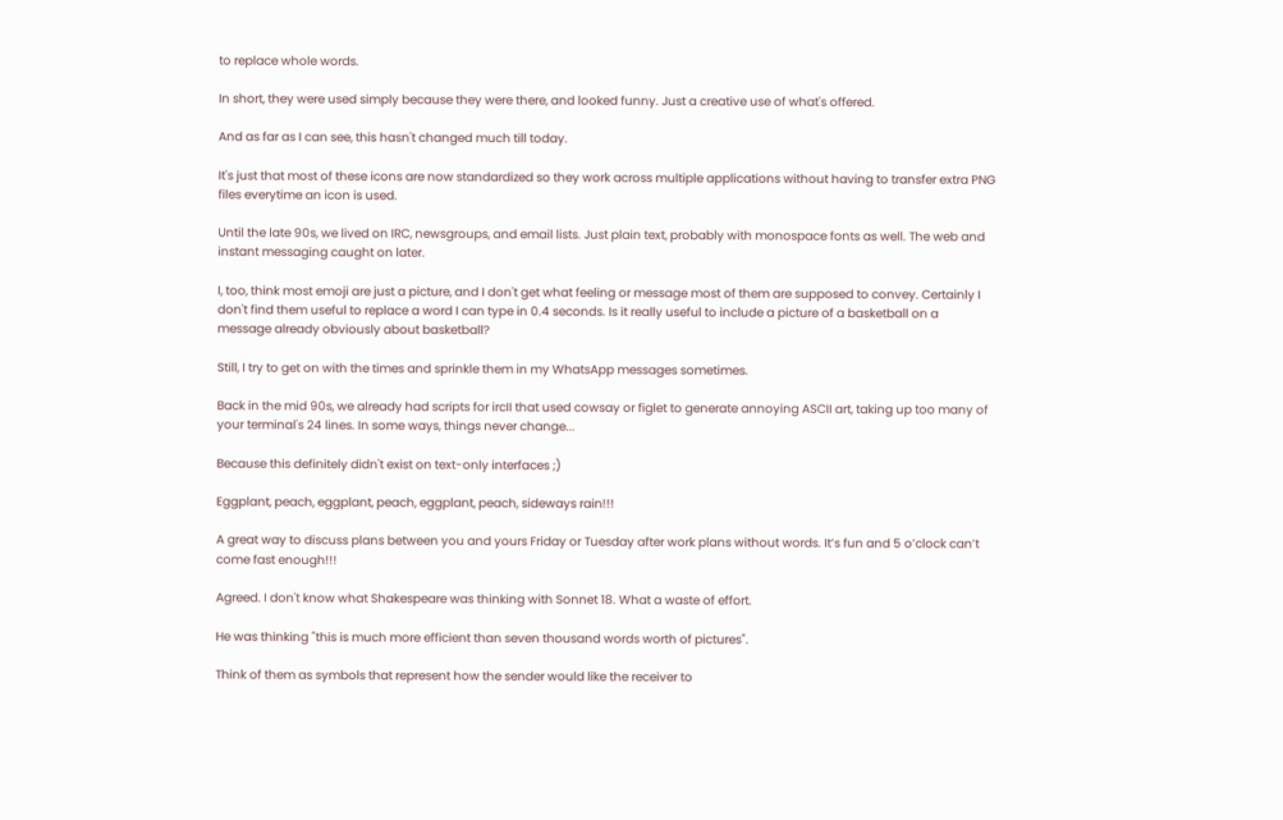to replace whole words.

In short, they were used simply because they were there, and looked funny. Just a creative use of what's offered.

And as far as I can see, this hasn't changed much till today.

It's just that most of these icons are now standardized so they work across multiple applications without having to transfer extra PNG files everytime an icon is used.

Until the late 90s, we lived on IRC, newsgroups, and email lists. Just plain text, probably with monospace fonts as well. The web and instant messaging caught on later.

I, too, think most emoji are just a picture, and I don't get what feeling or message most of them are supposed to convey. Certainly I don't find them useful to replace a word I can type in 0.4 seconds. Is it really useful to include a picture of a basketball on a message already obviously about basketball?

Still, I try to get on with the times and sprinkle them in my WhatsApp messages sometimes.

Back in the mid 90s, we already had scripts for ircII that used cowsay or figlet to generate annoying ASCII art, taking up too many of your terminal's 24 lines. In some ways, things never change...

Because this definitely didn't exist on text-only interfaces ;)

Eggplant, peach, eggplant, peach, eggplant, peach, sideways rain!!!

A great way to discuss plans between you and yours Friday or Tuesday after work plans without words. It’s fun and 5 o’clock can’t come fast enough!!!

Agreed. I don't know what Shakespeare was thinking with Sonnet 18. What a waste of effort.

He was thinking "this is much more efficient than seven thousand words worth of pictures".

Think of them as symbols that represent how the sender would like the receiver to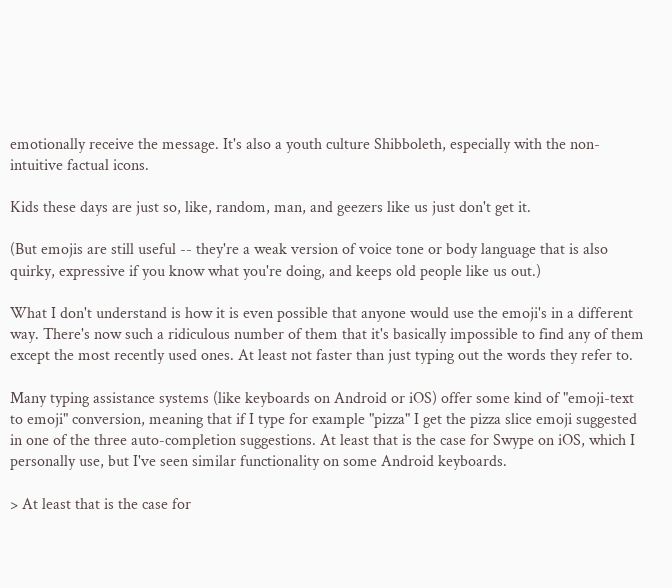emotionally receive the message. It's also a youth culture Shibboleth, especially with the non-intuitive factual icons.

Kids these days are just so, like, random, man, and geezers like us just don't get it.

(But emojis are still useful -- they're a weak version of voice tone or body language that is also quirky, expressive if you know what you're doing, and keeps old people like us out.)

What I don't understand is how it is even possible that anyone would use the emoji's in a different way. There's now such a ridiculous number of them that it's basically impossible to find any of them except the most recently used ones. At least not faster than just typing out the words they refer to.

Many typing assistance systems (like keyboards on Android or iOS) offer some kind of "emoji-text to emoji" conversion, meaning that if I type for example "pizza" I get the pizza slice emoji suggested in one of the three auto-completion suggestions. At least that is the case for Swype on iOS, which I personally use, but I've seen similar functionality on some Android keyboards.

> At least that is the case for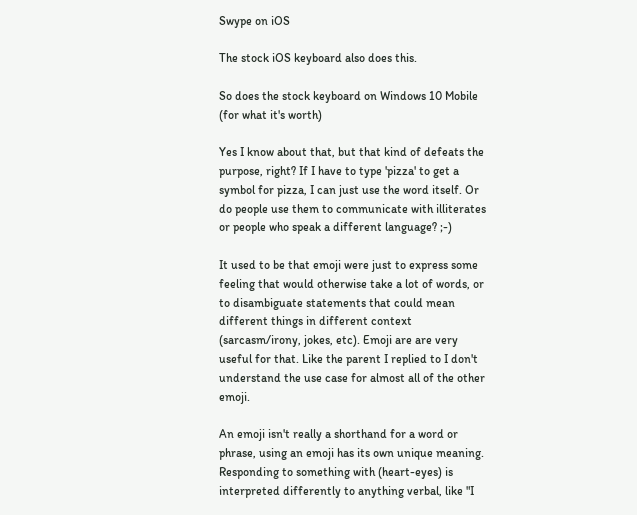Swype on iOS

The stock iOS keyboard also does this.

So does the stock keyboard on Windows 10 Mobile (for what it's worth)

Yes I know about that, but that kind of defeats the purpose, right? If I have to type 'pizza' to get a symbol for pizza, I can just use the word itself. Or do people use them to communicate with illiterates or people who speak a different language? ;-)

It used to be that emoji were just to express some feeling that would otherwise take a lot of words, or to disambiguate statements that could mean different things in different context (sarcasm/irony, jokes, etc). Emoji are are very useful for that. Like the parent I replied to I don't understand the use case for almost all of the other emoji.

An emoji isn't really a shorthand for a word or phrase, using an emoji has its own unique meaning. Responding to something with (heart-eyes) is interpreted differently to anything verbal, like "I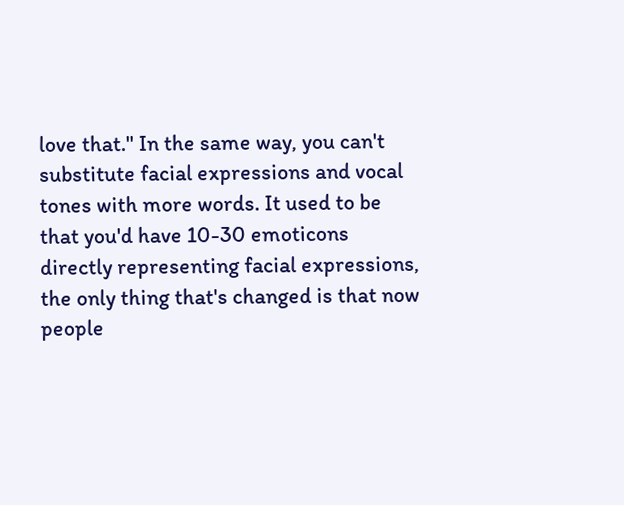love that." In the same way, you can't substitute facial expressions and vocal tones with more words. It used to be that you'd have 10-30 emoticons directly representing facial expressions, the only thing that's changed is that now people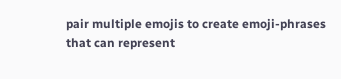pair multiple emojis to create emoji-phrases that can represent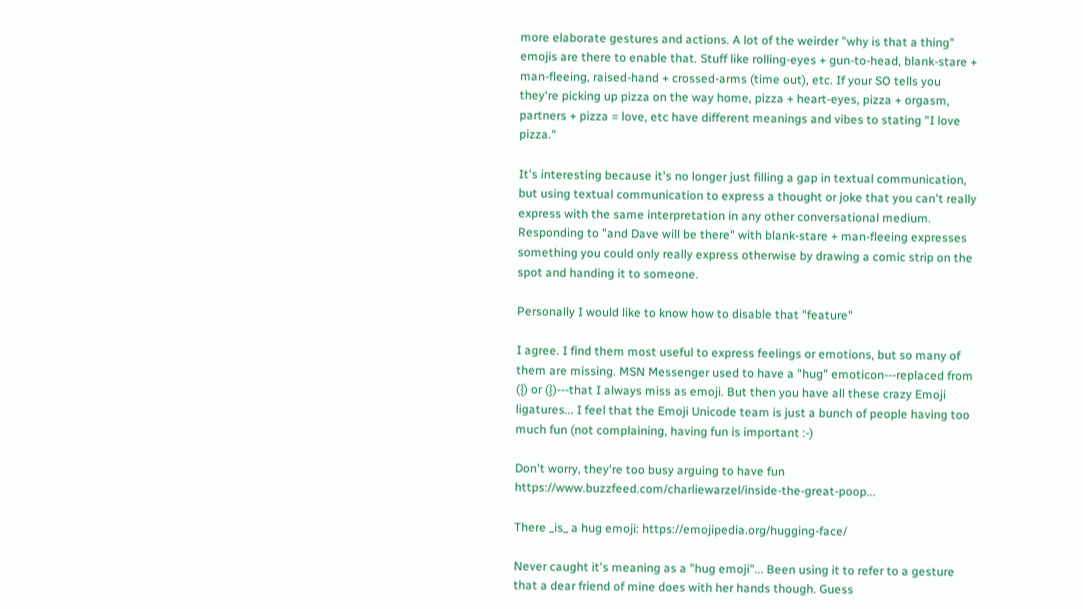more elaborate gestures and actions. A lot of the weirder "why is that a thing" emojis are there to enable that. Stuff like rolling-eyes + gun-to-head, blank-stare + man-fleeing, raised-hand + crossed-arms (time out), etc. If your SO tells you they're picking up pizza on the way home, pizza + heart-eyes, pizza + orgasm, partners + pizza = love, etc have different meanings and vibes to stating "I love pizza."

It's interesting because it's no longer just filling a gap in textual communication, but using textual communication to express a thought or joke that you can't really express with the same interpretation in any other conversational medium. Responding to "and Dave will be there" with blank-stare + man-fleeing expresses something you could only really express otherwise by drawing a comic strip on the spot and handing it to someone.

Personally I would like to know how to disable that "feature"

I agree. I find them most useful to express feelings or emotions, but so many of them are missing. MSN Messenger used to have a "hug" emoticon---replaced from ({) or (})---that I always miss as emoji. But then you have all these crazy Emoji ligatures... I feel that the Emoji Unicode team is just a bunch of people having too much fun (not complaining, having fun is important :-)

Don't worry, they're too busy arguing to have fun https://www.buzzfeed.com/charliewarzel/inside-the-great-poop...

There _is_ a hug emoji: https://emojipedia.org/hugging-face/

Never caught it's meaning as a "hug emoji"... Been using it to refer to a gesture that a dear friend of mine does with her hands though. Guess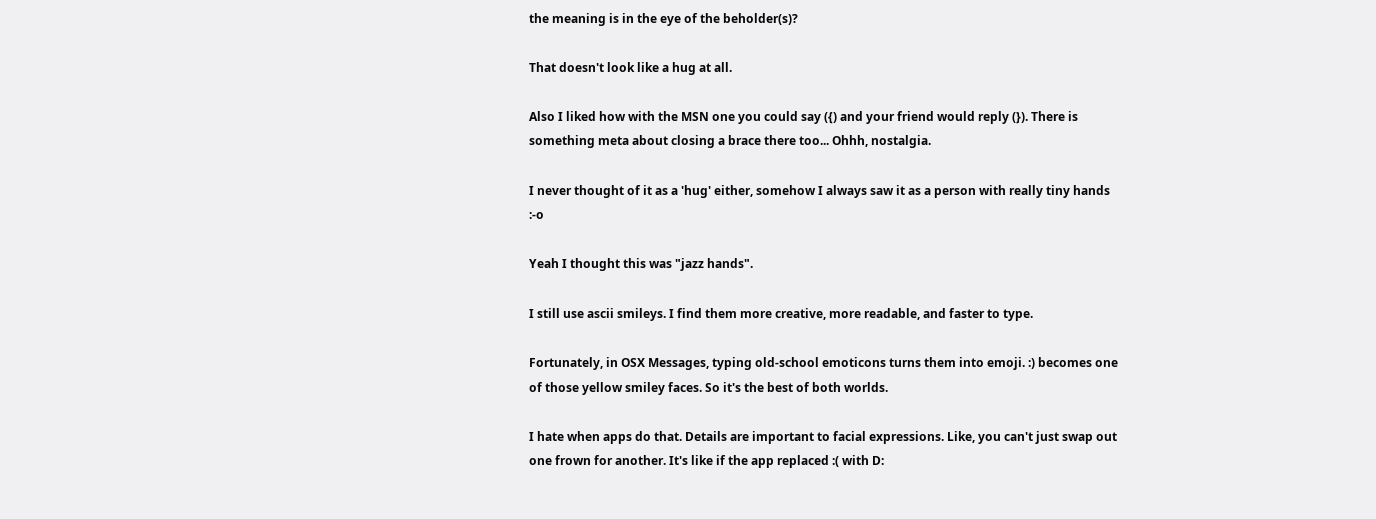the meaning is in the eye of the beholder(s)?

That doesn't look like a hug at all.

Also I liked how with the MSN one you could say ({) and your friend would reply (}). There is something meta about closing a brace there too... Ohhh, nostalgia.

I never thought of it as a 'hug' either, somehow I always saw it as a person with really tiny hands :-o

Yeah I thought this was "jazz hands".

I still use ascii smileys. I find them more creative, more readable, and faster to type.

Fortunately, in OSX Messages, typing old-school emoticons turns them into emoji. :) becomes one of those yellow smiley faces. So it's the best of both worlds.

I hate when apps do that. Details are important to facial expressions. Like, you can't just swap out one frown for another. It's like if the app replaced :( with D: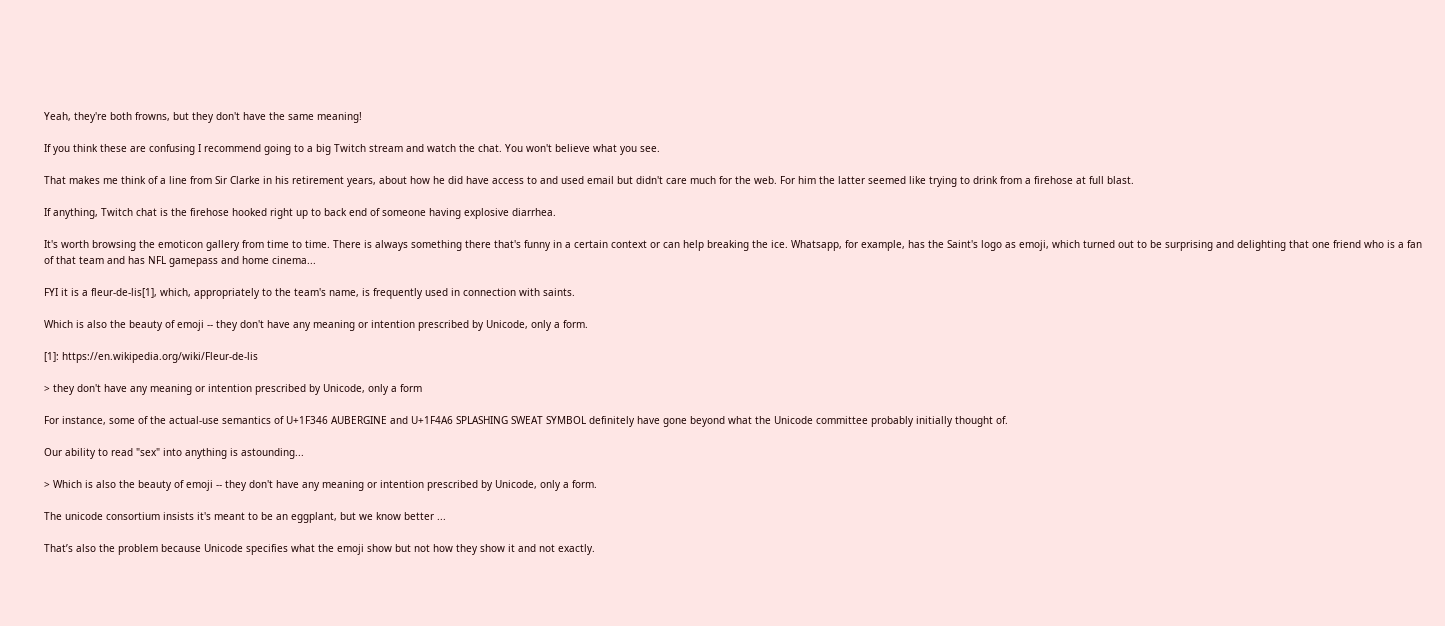Yeah, they're both frowns, but they don't have the same meaning!

If you think these are confusing I recommend going to a big Twitch stream and watch the chat. You won't believe what you see.

That makes me think of a line from Sir Clarke in his retirement years, about how he did have access to and used email but didn't care much for the web. For him the latter seemed like trying to drink from a firehose at full blast.

If anything, Twitch chat is the firehose hooked right up to back end of someone having explosive diarrhea.

It's worth browsing the emoticon gallery from time to time. There is always something there that's funny in a certain context or can help breaking the ice. Whatsapp, for example, has the Saint's logo as emoji, which turned out to be surprising and delighting that one friend who is a fan of that team and has NFL gamepass and home cinema...

FYI it is a fleur-de-lis[1], which, appropriately to the team's name, is frequently used in connection with saints.

Which is also the beauty of emoji -- they don't have any meaning or intention prescribed by Unicode, only a form.

[1]: https://en.wikipedia.org/wiki/Fleur-de-lis

> they don't have any meaning or intention prescribed by Unicode, only a form

For instance, some of the actual-use semantics of U+1F346 AUBERGINE and U+1F4A6 SPLASHING SWEAT SYMBOL definitely have gone beyond what the Unicode committee probably initially thought of.

Our ability to read "sex" into anything is astounding...

> Which is also the beauty of emoji -- they don't have any meaning or intention prescribed by Unicode, only a form.

The unicode consortium insists it's meant to be an eggplant, but we know better ...

That’s also the problem because Unicode specifies what the emoji show but not how they show it and not exactly.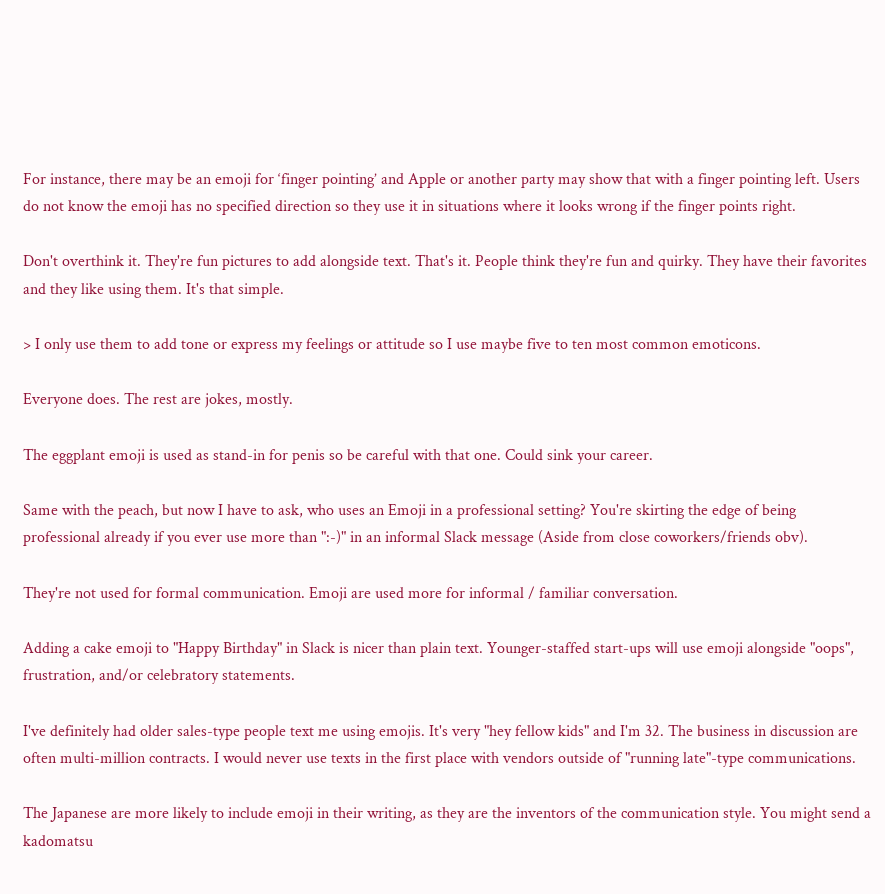For instance, there may be an emoji for ‘finger pointing’ and Apple or another party may show that with a finger pointing left. Users do not know the emoji has no specified direction so they use it in situations where it looks wrong if the finger points right.

Don't overthink it. They're fun pictures to add alongside text. That's it. People think they're fun and quirky. They have their favorites and they like using them. It's that simple.

> I only use them to add tone or express my feelings or attitude so I use maybe five to ten most common emoticons.

Everyone does. The rest are jokes, mostly.

The eggplant emoji is used as stand-in for penis so be careful with that one. Could sink your career.

Same with the peach, but now I have to ask, who uses an Emoji in a professional setting? You're skirting the edge of being professional already if you ever use more than ":-)" in an informal Slack message (Aside from close coworkers/friends obv).

They're not used for formal communication. Emoji are used more for informal / familiar conversation.

Adding a cake emoji to "Happy Birthday" in Slack is nicer than plain text. Younger-staffed start-ups will use emoji alongside "oops", frustration, and/or celebratory statements.

I've definitely had older sales-type people text me using emojis. It's very "hey fellow kids" and I'm 32. The business in discussion are often multi-million contracts. I would never use texts in the first place with vendors outside of "running late"-type communications.

The Japanese are more likely to include emoji in their writing, as they are the inventors of the communication style. You might send a kadomatsu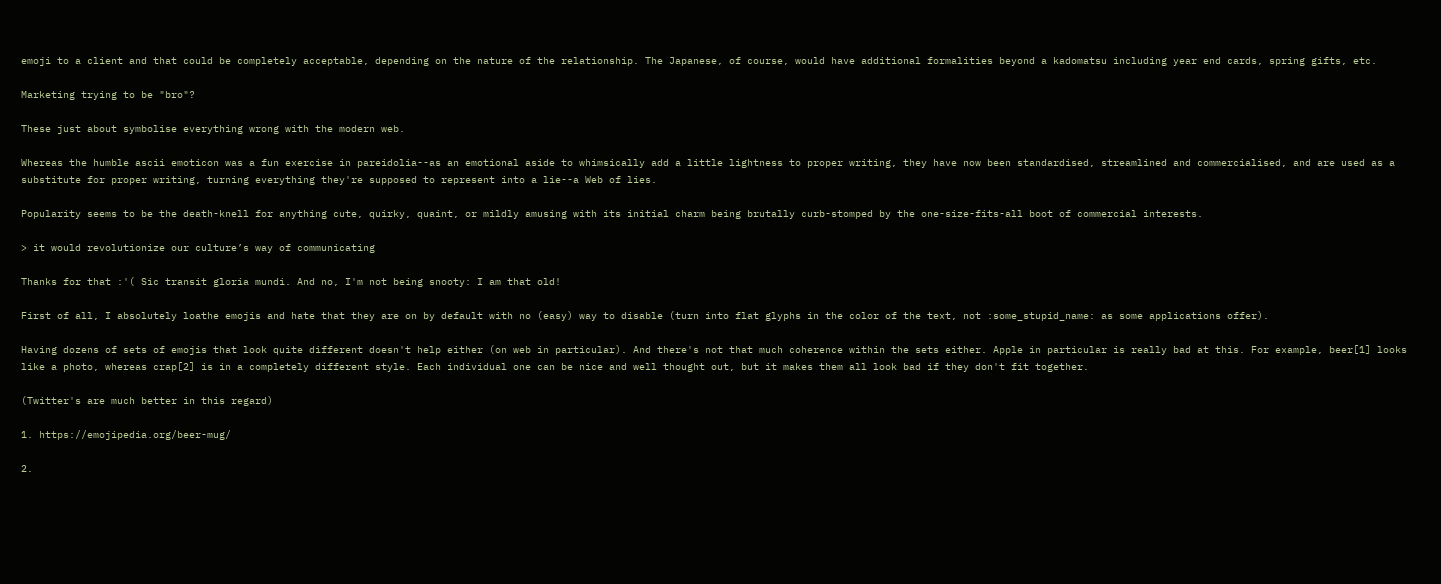emoji to a client and that could be completely acceptable, depending on the nature of the relationship. The Japanese, of course, would have additional formalities beyond a kadomatsu including year end cards, spring gifts, etc.

Marketing trying to be "bro"?

These just about symbolise everything wrong with the modern web.

Whereas the humble ascii emoticon was a fun exercise in pareidolia--as an emotional aside to whimsically add a little lightness to proper writing, they have now been standardised, streamlined and commercialised, and are used as a substitute for proper writing, turning everything they're supposed to represent into a lie--a Web of lies.

Popularity seems to be the death-knell for anything cute, quirky, quaint, or mildly amusing with its initial charm being brutally curb-stomped by the one-size-fits-all boot of commercial interests.

> it would revolutionize our culture’s way of communicating

Thanks for that :'( Sic transit gloria mundi. And no, I'm not being snooty: I am that old!

First of all, I absolutely loathe emojis and hate that they are on by default with no (easy) way to disable (turn into flat glyphs in the color of the text, not :some_stupid_name: as some applications offer).

Having dozens of sets of emojis that look quite different doesn't help either (on web in particular). And there's not that much coherence within the sets either. Apple in particular is really bad at this. For example, beer[1] looks like a photo, whereas crap[2] is in a completely different style. Each individual one can be nice and well thought out, but it makes them all look bad if they don't fit together.

(Twitter's are much better in this regard)

1. https://emojipedia.org/beer-mug/

2.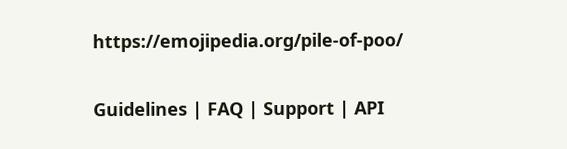https://emojipedia.org/pile-of-poo/

Guidelines | FAQ | Support | API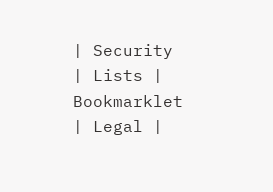| Security | Lists | Bookmarklet | Legal |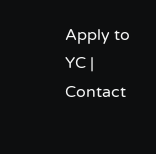Apply to YC | Contact